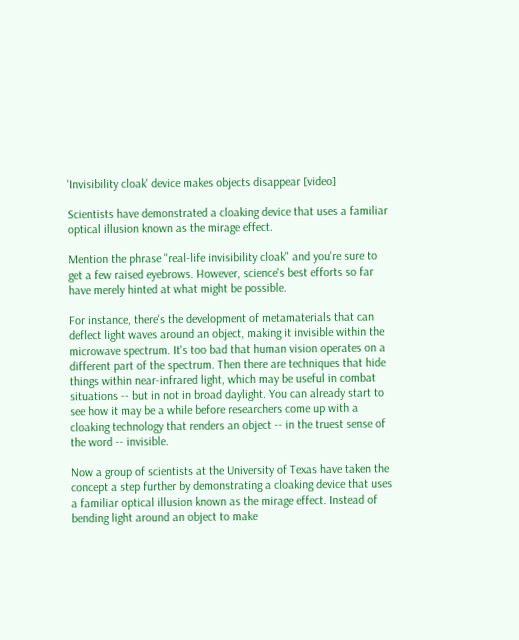'Invisibility cloak' device makes objects disappear [video]

Scientists have demonstrated a cloaking device that uses a familiar optical illusion known as the mirage effect.

Mention the phrase "real-life invisibility cloak" and you're sure to get a few raised eyebrows. However, science's best efforts so far have merely hinted at what might be possible.

For instance, there's the development of metamaterials that can deflect light waves around an object, making it invisible within the microwave spectrum. It's too bad that human vision operates on a different part of the spectrum. Then there are techniques that hide things within near-infrared light, which may be useful in combat situations -- but in not in broad daylight. You can already start to see how it may be a while before researchers come up with a cloaking technology that renders an object -- in the truest sense of the word -- invisible.

Now a group of scientists at the University of Texas have taken the concept a step further by demonstrating a cloaking device that uses a familiar optical illusion known as the mirage effect. Instead of bending light around an object to make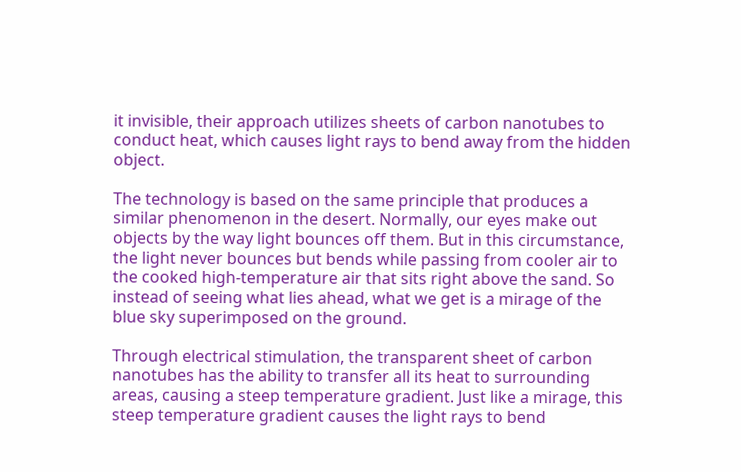it invisible, their approach utilizes sheets of carbon nanotubes to conduct heat, which causes light rays to bend away from the hidden object.

The technology is based on the same principle that produces a similar phenomenon in the desert. Normally, our eyes make out objects by the way light bounces off them. But in this circumstance, the light never bounces but bends while passing from cooler air to the cooked high-temperature air that sits right above the sand. So instead of seeing what lies ahead, what we get is a mirage of the blue sky superimposed on the ground.

Through electrical stimulation, the transparent sheet of carbon nanotubes has the ability to transfer all its heat to surrounding areas, causing a steep temperature gradient. Just like a mirage, this steep temperature gradient causes the light rays to bend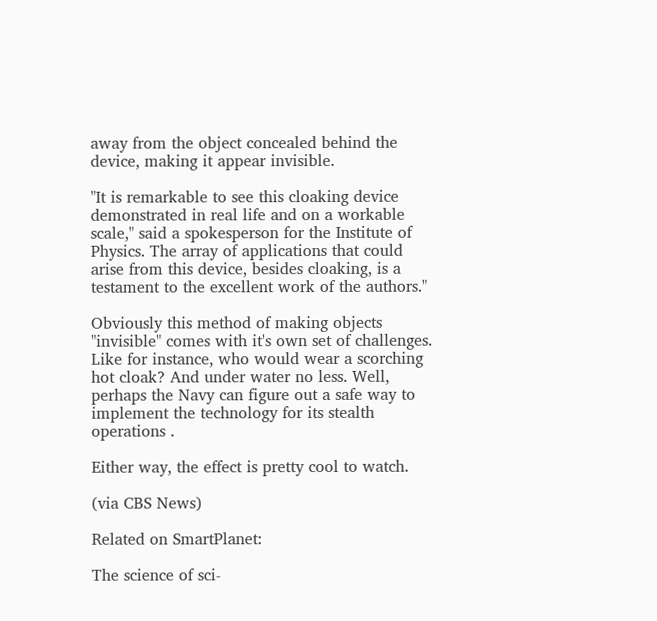away from the object concealed behind the device, making it appear invisible.

"It is remarkable to see this cloaking device demonstrated in real life and on a workable scale," said a spokesperson for the Institute of Physics. The array of applications that could arise from this device, besides cloaking, is a testament to the excellent work of the authors."

Obviously this method of making objects "invisible" comes with it's own set of challenges. Like for instance, who would wear a scorching hot cloak? And under water no less. Well, perhaps the Navy can figure out a safe way to implement the technology for its stealth operations .

Either way, the effect is pretty cool to watch.

(via CBS News)

Related on SmartPlanet:

The science of sci-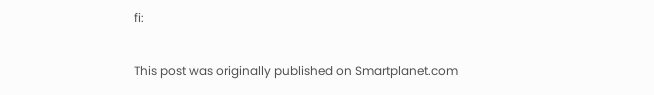fi:

This post was originally published on Smartplanet.com